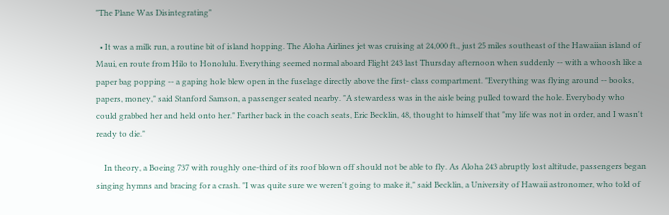"The Plane Was Disintegrating"

  • It was a milk run, a routine bit of island hopping. The Aloha Airlines jet was cruising at 24,000 ft., just 25 miles southeast of the Hawaiian island of Maui, en route from Hilo to Honolulu. Everything seemed normal aboard Flight 243 last Thursday afternoon when suddenly -- with a whoosh like a paper bag popping -- a gaping hole blew open in the fuselage directly above the first- class compartment. "Everything was flying around -- books, papers, money," said Stanford Samson, a passenger seated nearby. "A stewardess was in the aisle being pulled toward the hole. Everybody who could grabbed her and held onto her." Farther back in the coach seats, Eric Becklin, 48, thought to himself that "my life was not in order, and I wasn't ready to die."

    In theory, a Boeing 737 with roughly one-third of its roof blown off should not be able to fly. As Aloha 243 abruptly lost altitude, passengers began singing hymns and bracing for a crash. "I was quite sure we weren't going to make it," said Becklin, a University of Hawaii astronomer, who told of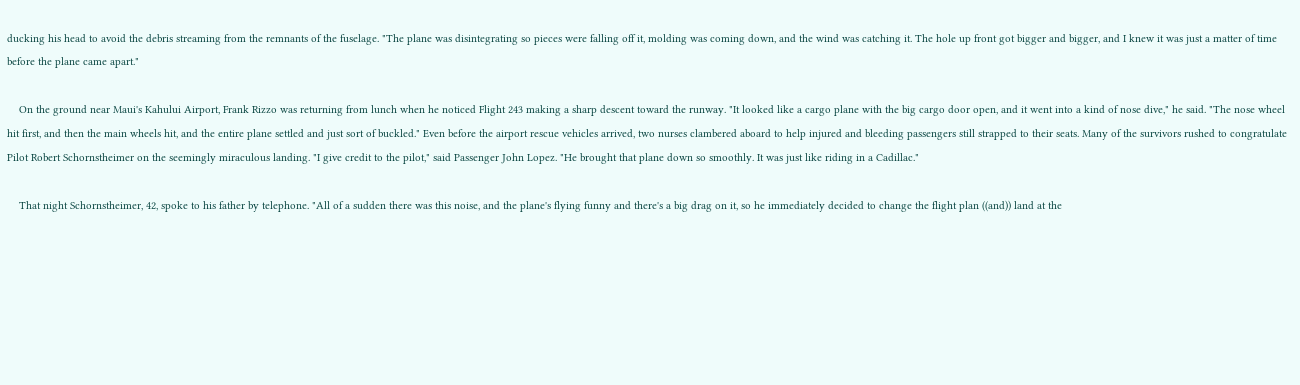ducking his head to avoid the debris streaming from the remnants of the fuselage. "The plane was disintegrating so pieces were falling off it, molding was coming down, and the wind was catching it. The hole up front got bigger and bigger, and I knew it was just a matter of time before the plane came apart."

    On the ground near Maui's Kahului Airport, Frank Rizzo was returning from lunch when he noticed Flight 243 making a sharp descent toward the runway. "It looked like a cargo plane with the big cargo door open, and it went into a kind of nose dive," he said. "The nose wheel hit first, and then the main wheels hit, and the entire plane settled and just sort of buckled." Even before the airport rescue vehicles arrived, two nurses clambered aboard to help injured and bleeding passengers still strapped to their seats. Many of the survivors rushed to congratulate Pilot Robert Schornstheimer on the seemingly miraculous landing. "I give credit to the pilot," said Passenger John Lopez. "He brought that plane down so smoothly. It was just like riding in a Cadillac."

    That night Schornstheimer, 42, spoke to his father by telephone. "All of a sudden there was this noise, and the plane's flying funny and there's a big drag on it, so he immediately decided to change the flight plan ((and)) land at the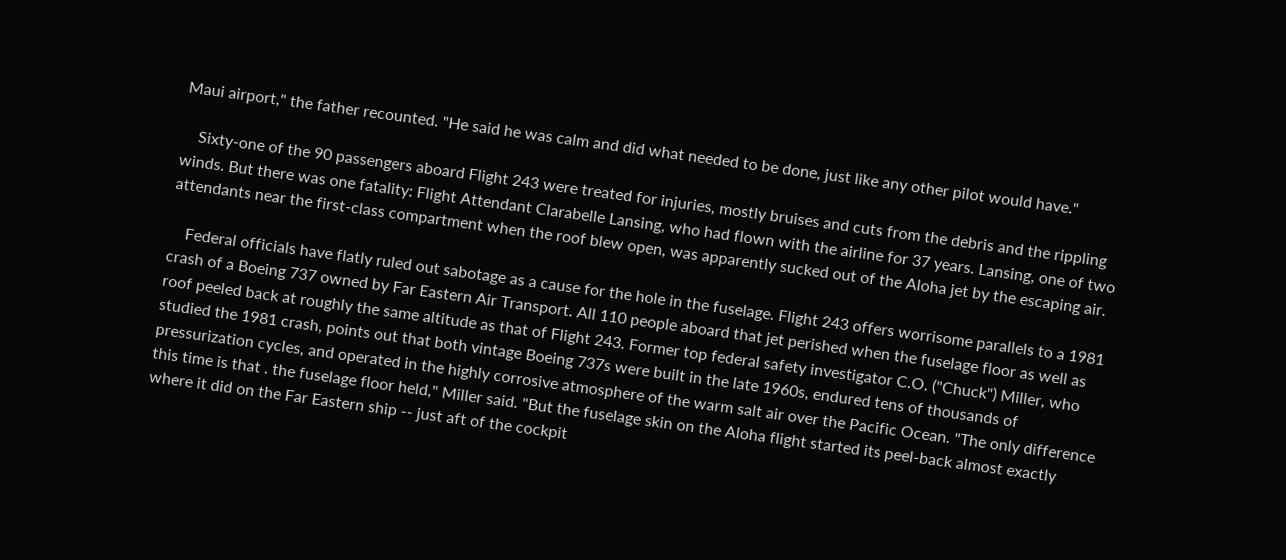Maui airport," the father recounted. "He said he was calm and did what needed to be done, just like any other pilot would have."

    Sixty-one of the 90 passengers aboard Flight 243 were treated for injuries, mostly bruises and cuts from the debris and the rippling winds. But there was one fatality: Flight Attendant Clarabelle Lansing, who had flown with the airline for 37 years. Lansing, one of two attendants near the first-class compartment when the roof blew open, was apparently sucked out of the Aloha jet by the escaping air.

    Federal officials have flatly ruled out sabotage as a cause for the hole in the fuselage. Flight 243 offers worrisome parallels to a 1981 crash of a Boeing 737 owned by Far Eastern Air Transport. All 110 people aboard that jet perished when the fuselage floor as well as roof peeled back at roughly the same altitude as that of Flight 243. Former top federal safety investigator C.O. ("Chuck") Miller, who studied the 1981 crash, points out that both vintage Boeing 737s were built in the late 1960s, endured tens of thousands of pressurization cycles, and operated in the highly corrosive atmosphere of the warm salt air over the Pacific Ocean. "The only difference this time is that . the fuselage floor held," Miller said. "But the fuselage skin on the Aloha flight started its peel-back almost exactly where it did on the Far Eastern ship -- just aft of the cockpit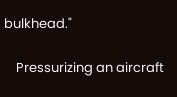bulkhead."

    Pressurizing an aircraft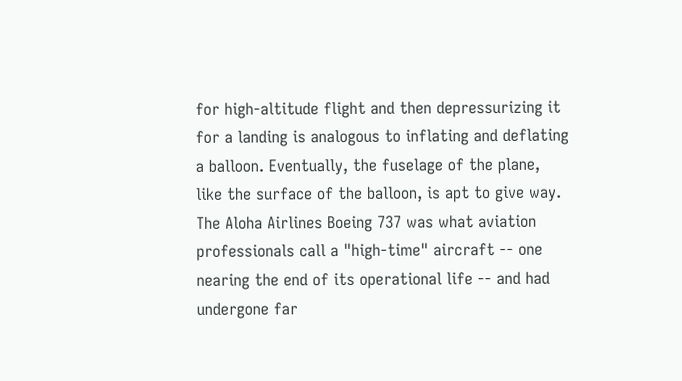for high-altitude flight and then depressurizing it for a landing is analogous to inflating and deflating a balloon. Eventually, the fuselage of the plane, like the surface of the balloon, is apt to give way. The Aloha Airlines Boeing 737 was what aviation professionals call a "high-time" aircraft -- one nearing the end of its operational life -- and had undergone far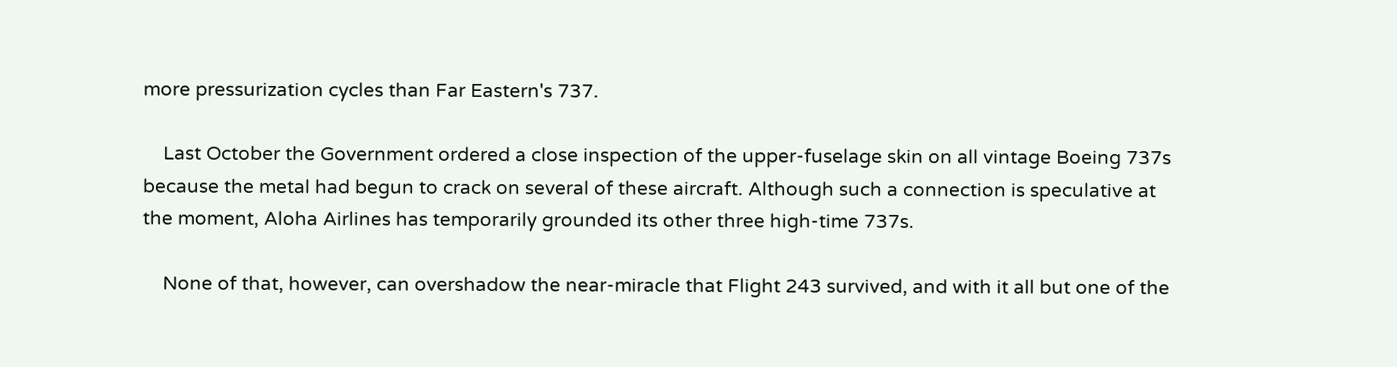more pressurization cycles than Far Eastern's 737.

    Last October the Government ordered a close inspection of the upper-fuselage skin on all vintage Boeing 737s because the metal had begun to crack on several of these aircraft. Although such a connection is speculative at the moment, Aloha Airlines has temporarily grounded its other three high-time 737s.

    None of that, however, can overshadow the near-miracle that Flight 243 survived, and with it all but one of the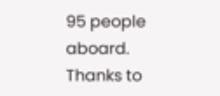95 people aboard. Thanks to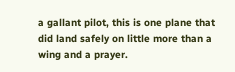a gallant pilot, this is one plane that did land safely on little more than a wing and a prayer.